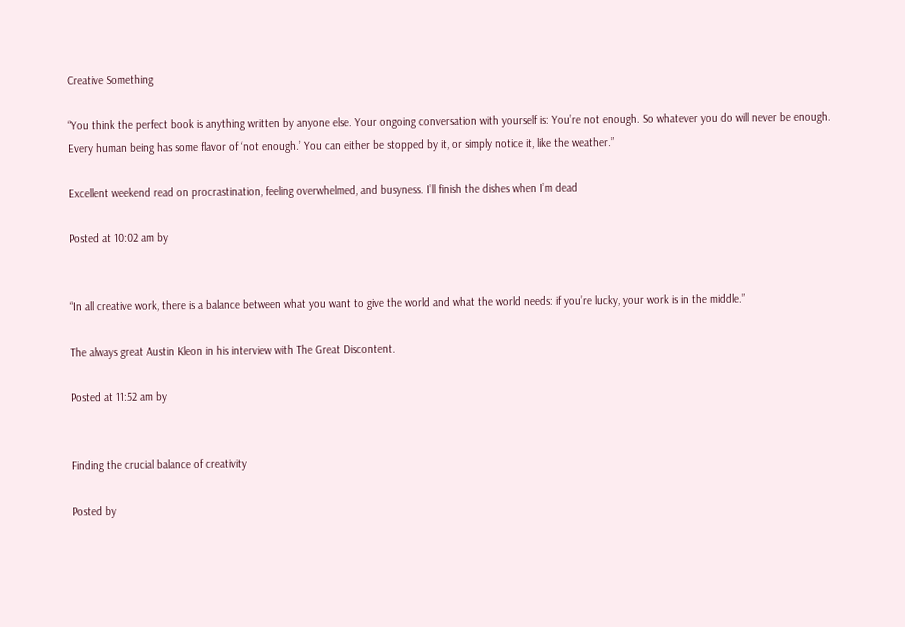Creative Something

“You think the perfect book is anything written by anyone else. Your ongoing conversation with yourself is: You’re not enough. So whatever you do will never be enough. Every human being has some flavor of ‘not enough.’ You can either be stopped by it, or simply notice it, like the weather.”

Excellent weekend read on procrastination, feeling overwhelmed, and busyness. I’ll finish the dishes when I’m dead

Posted at 10:02 am by


“In all creative work, there is a balance between what you want to give the world and what the world needs: if you’re lucky, your work is in the middle.”

The always great Austin Kleon in his interview with The Great Discontent.

Posted at 11:52 am by


Finding the crucial balance of creativity

Posted by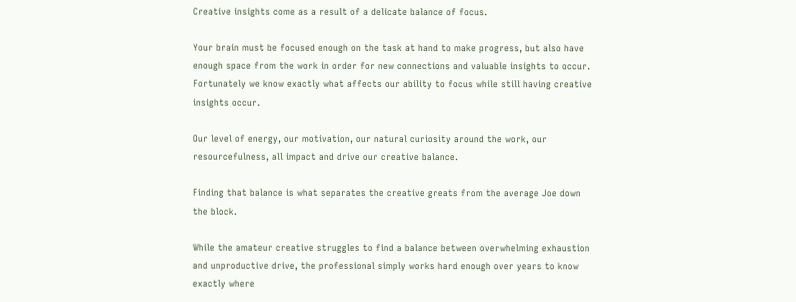Creative insights come as a result of a delicate balance of focus.

Your brain must be focused enough on the task at hand to make progress, but also have enough space from the work in order for new connections and valuable insights to occur. Fortunately we know exactly what affects our ability to focus while still having creative insights occur.

Our level of energy, our motivation, our natural curiosity around the work, our resourcefulness, all impact and drive our creative balance.

Finding that balance is what separates the creative greats from the average Joe down the block.

While the amateur creative struggles to find a balance between overwhelming exhaustion and unproductive drive, the professional simply works hard enough over years to know exactly where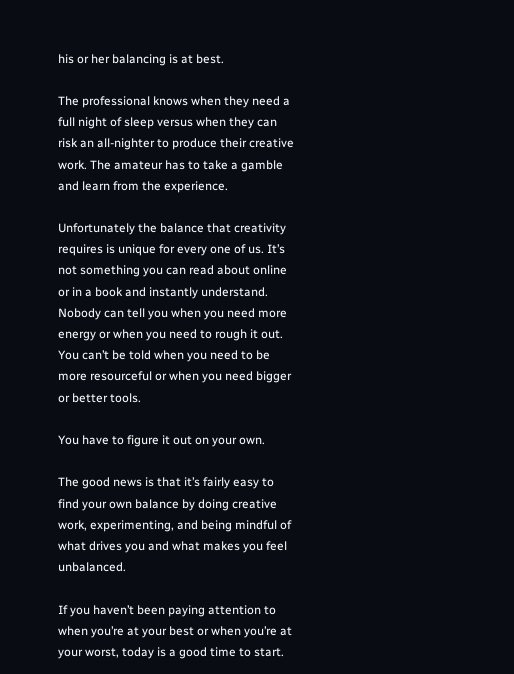his or her balancing is at best.

The professional knows when they need a full night of sleep versus when they can risk an all-nighter to produce their creative work. The amateur has to take a gamble and learn from the experience.

Unfortunately the balance that creativity requires is unique for every one of us. It’s not something you can read about online or in a book and instantly understand. Nobody can tell you when you need more energy or when you need to rough it out. You can’t be told when you need to be more resourceful or when you need bigger or better tools.

You have to figure it out on your own.

The good news is that it’s fairly easy to find your own balance by doing creative work, experimenting, and being mindful of what drives you and what makes you feel unbalanced.

If you haven’t been paying attention to when you’re at your best or when you’re at your worst, today is a good time to start.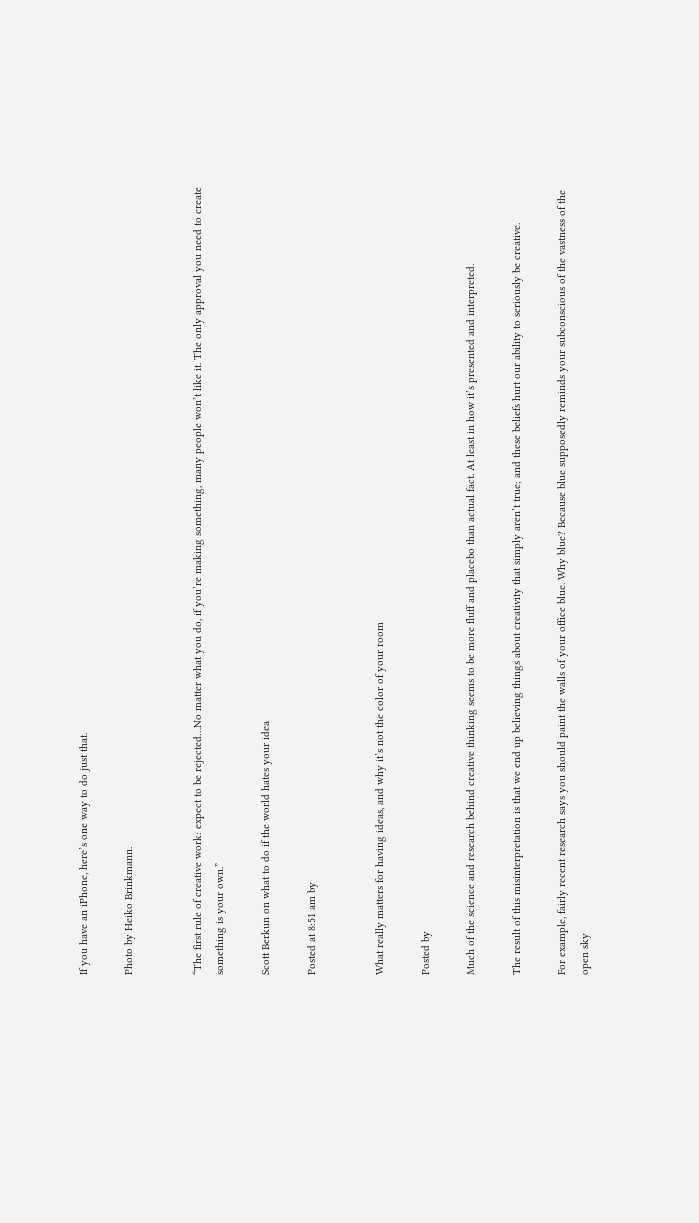If you have an iPhone, here’s one way to do just that.

Photo by Heiko Brinkmann.


“The first rule of creative work: expect to be rejected…No matter what you do, if you’re making something, many people won’t like it. The only approval you need to create something is your own.”

Scott Berkun on what to do if the world hates your idea

Posted at 8:51 am by


What really matters for having ideas, and why it’s not the color of your room

Posted by

Much of the science and research behind creative thinking seems to be more fluff and placebo than actual fact. At least in how it’s presented and interpreted.

The result of this misinterpretation is that we end up believing things about creativity that simply aren’t true; and these beliefs hurt our ability to seriously be creative.

For example, fairly recent research says you should paint the walls of your office blue. Why blue? Because blue supposedly reminds your subconscious of the vastness of the open sky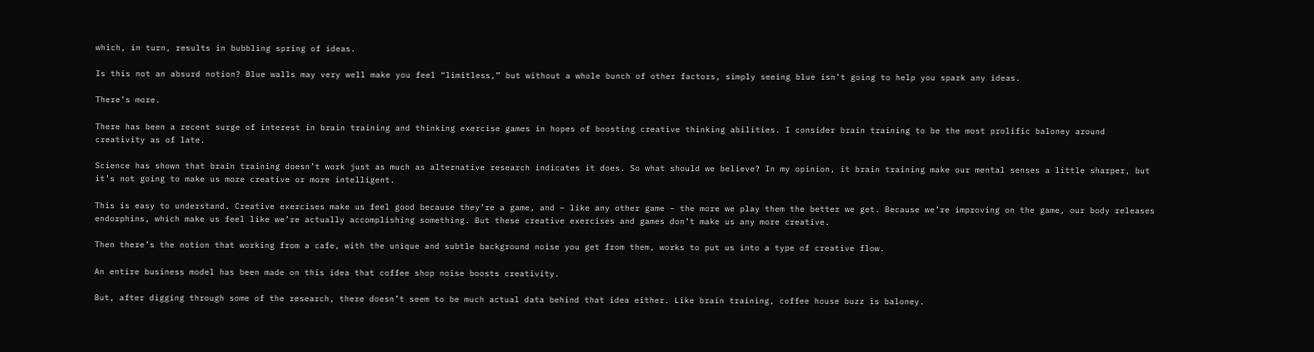which, in turn, results in bubbling spring of ideas.

Is this not an absurd notion? Blue walls may very well make you feel “limitless,” but without a whole bunch of other factors, simply seeing blue isn’t going to help you spark any ideas.

There’s more.

There has been a recent surge of interest in brain training and thinking exercise games in hopes of boosting creative thinking abilities. I consider brain training to be the most prolific baloney around creativity as of late.

Science has shown that brain training doesn’t work just as much as alternative research indicates it does. So what should we believe? In my opinion, it brain training make our mental senses a little sharper, but it’s not going to make us more creative or more intelligent.

This is easy to understand. Creative exercises make us feel good because they’re a game, and – like any other game – the more we play them the better we get. Because we’re improving on the game, our body releases endorphins, which make us feel like we’re actually accomplishing something. But these creative exercises and games don’t make us any more creative.

Then there’s the notion that working from a cafe, with the unique and subtle background noise you get from them, works to put us into a type of creative flow.

An entire business model has been made on this idea that coffee shop noise boosts creativity.

But, after digging through some of the research, there doesn’t seem to be much actual data behind that idea either. Like brain training, coffee house buzz is baloney.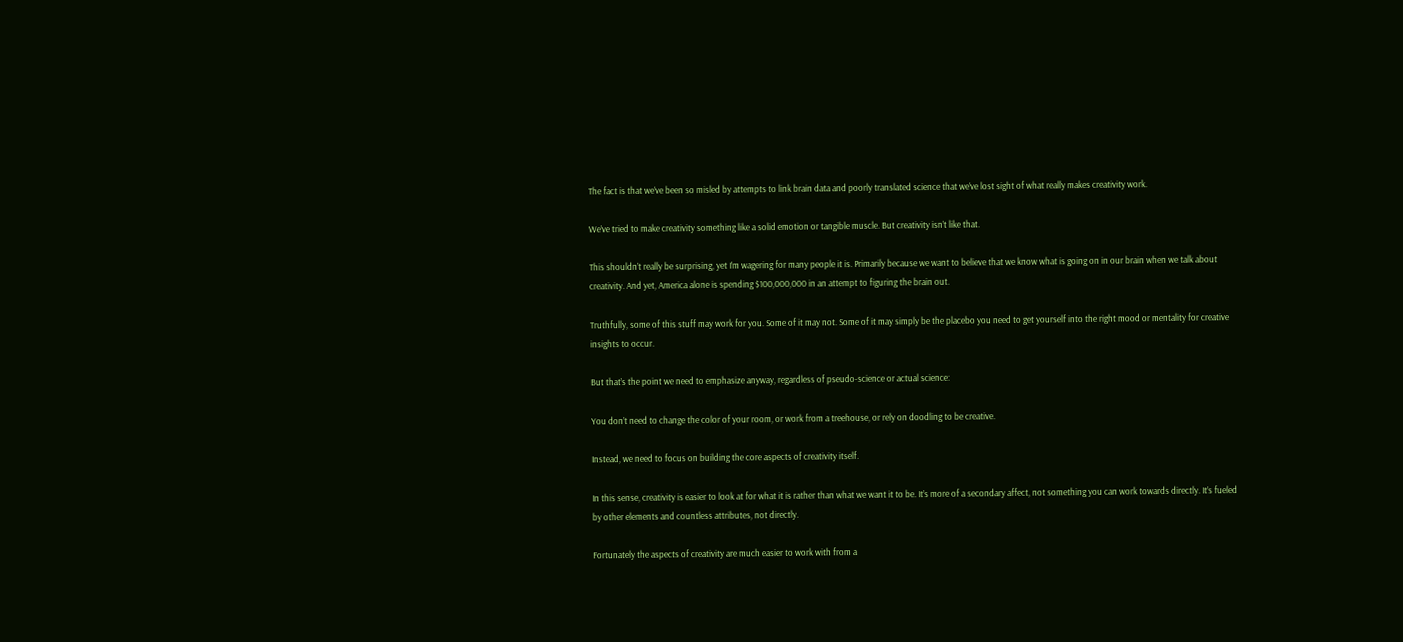The fact is that we’ve been so misled by attempts to link brain data and poorly translated science that we’ve lost sight of what really makes creativity work.

We’ve tried to make creativity something like a solid emotion or tangible muscle. But creativity isn’t like that.

This shouldn’t really be surprising, yet I’m wagering for many people it is. Primarily because we want to believe that we know what is going on in our brain when we talk about creativity. And yet, America alone is spending $100,000,000 in an attempt to figuring the brain out.

Truthfully, some of this stuff may work for you. Some of it may not. Some of it may simply be the placebo you need to get yourself into the right mood or mentality for creative insights to occur.

But that’s the point we need to emphasize anyway, regardless of pseudo-science or actual science:

You don’t need to change the color of your room, or work from a treehouse, or rely on doodling to be creative.

Instead, we need to focus on building the core aspects of creativity itself.

In this sense, creativity is easier to look at for what it is rather than what we want it to be. It’s more of a secondary affect, not something you can work towards directly. It’s fueled by other elements and countless attributes, not directly.

Fortunately the aspects of creativity are much easier to work with from a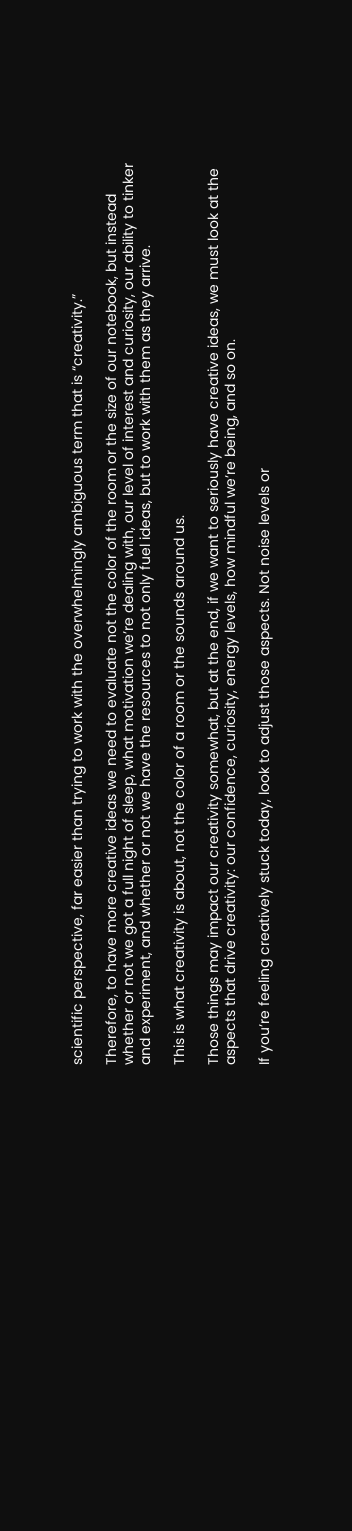scientific perspective, far easier than trying to work with the overwhelmingly ambiguous term that is “creativity.”

Therefore, to have more creative ideas we need to evaluate not the color of the room or the size of our notebook, but instead whether or not we got a full night of sleep, what motivation we’re dealing with, our level of interest and curiosity, our ability to tinker and experiment, and whether or not we have the resources to not only fuel ideas, but to work with them as they arrive.

This is what creativity is about, not the color of a room or the sounds around us.

Those things may impact our creativity somewhat, but at the end, if we want to seriously have creative ideas, we must look at the aspects that drive creativity: our confidence, curiosity, energy levels, how mindful we’re being, and so on.

If you’re feeling creatively stuck today, look to adjust those aspects. Not noise levels or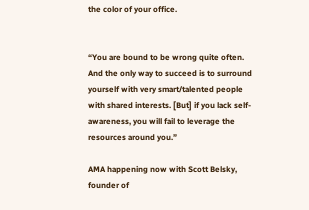the color of your office.


“You are bound to be wrong quite often. And the only way to succeed is to surround yourself with very smart/talented people with shared interests. [But] if you lack self-awareness, you will fail to leverage the resources around you.”

AMA happening now with Scott Belsky, founder of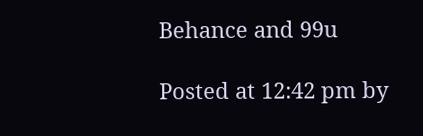Behance and 99u

Posted at 12:42 pm by